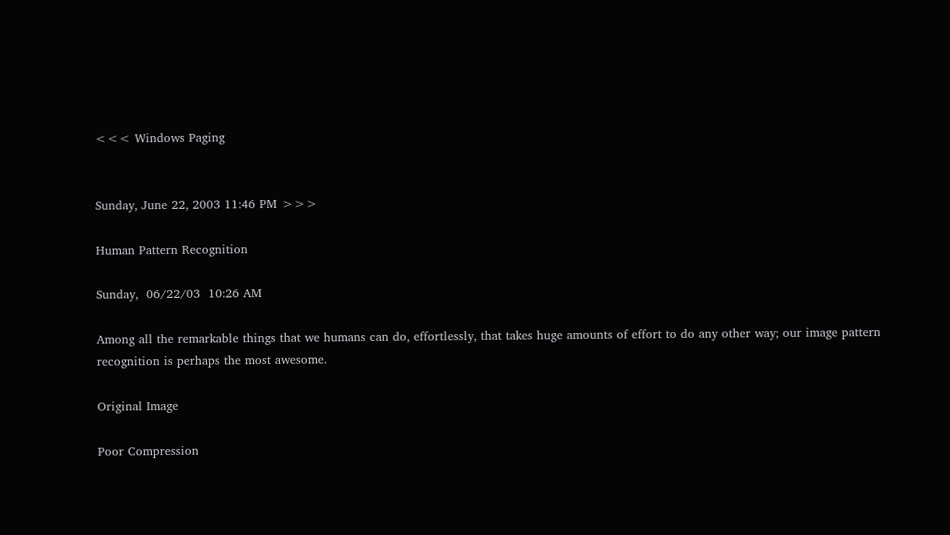<<< Windows Paging


Sunday, June 22, 2003 11:46 PM >>>

Human Pattern Recognition

Sunday,  06/22/03  10:26 AM

Among all the remarkable things that we humans can do, effortlessly, that takes huge amounts of effort to do any other way; our image pattern recognition is perhaps the most awesome.

Original Image

Poor Compression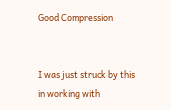Good Compression


I was just struck by this in working with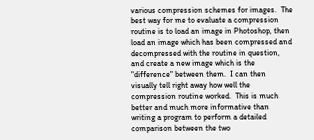various compression schemes for images.  The best way for me to evaluate a compression routine is to load an image in Photoshop, then load an image which has been compressed and decompressed with the routine in question, and create a new image which is the "difference" between them.  I can then visually tell right away how well the compression routine worked.  This is much better and much more informative than writing a program to perform a detailed comparison between the two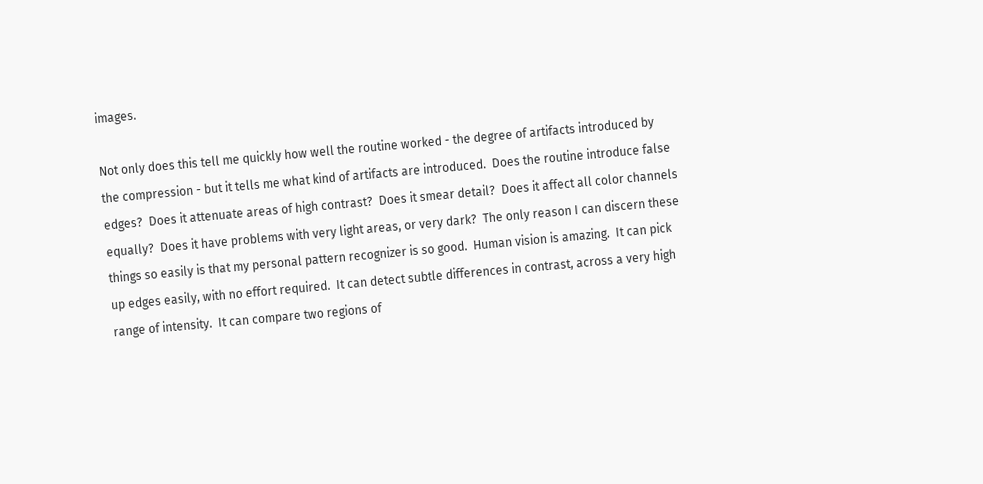images.

Not only does this tell me quickly how well the routine worked - the degree of artifacts introduced by the compression - but it tells me what kind of artifacts are introduced.  Does the routine introduce false edges?  Does it attenuate areas of high contrast?  Does it smear detail?  Does it affect all color channels equally?  Does it have problems with very light areas, or very dark?  The only reason I can discern these things so easily is that my personal pattern recognizer is so good.  Human vision is amazing.  It can pick up edges easily, with no effort required.  It can detect subtle differences in contrast, across a very high range of intensity.  It can compare two regions of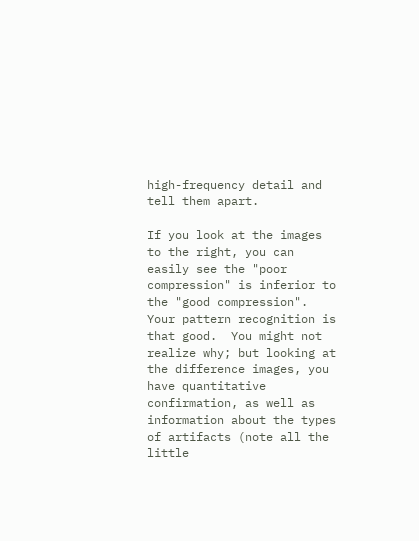high-frequency detail and tell them apart.

If you look at the images to the right, you can easily see the "poor compression" is inferior to the "good compression".  Your pattern recognition is that good.  You might not realize why; but looking at the difference images, you have quantitative confirmation, as well as information about the types of artifacts (note all the little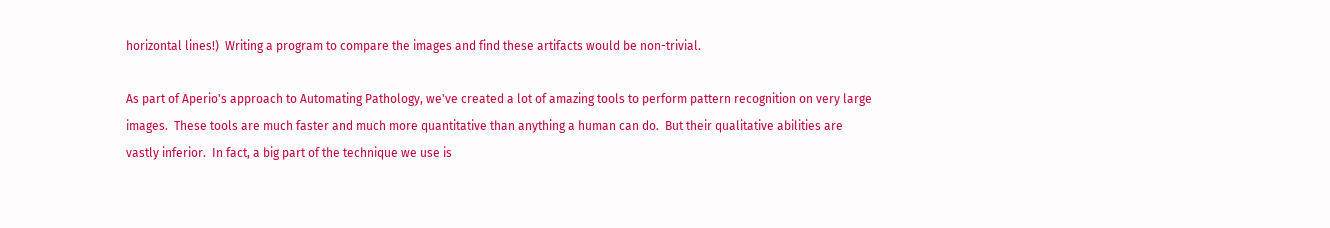horizontal lines!)  Writing a program to compare the images and find these artifacts would be non-trivial.

As part of Aperio's approach to Automating Pathology, we've created a lot of amazing tools to perform pattern recognition on very large images.  These tools are much faster and much more quantitative than anything a human can do.  But their qualitative abilities are vastly inferior.  In fact, a big part of the technique we use is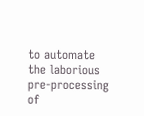to automate the laborious pre-processing of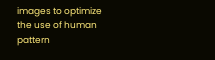images to optimize the use of human pattern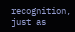recognition, just as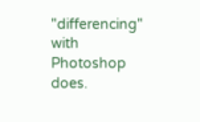"differencing" with Photoshop does.